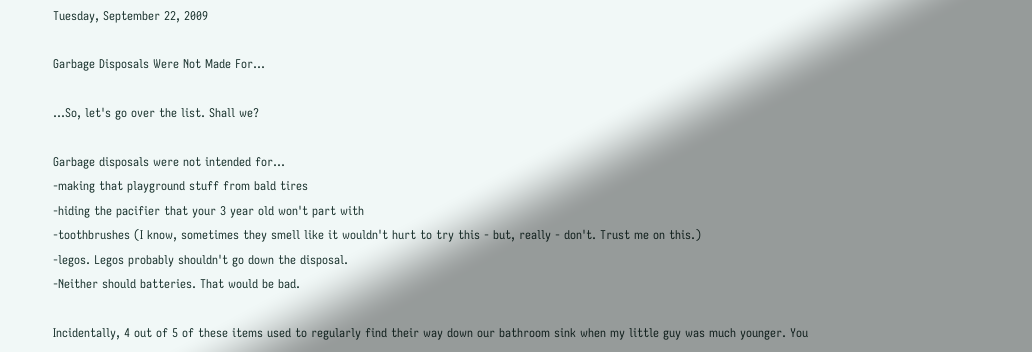Tuesday, September 22, 2009

Garbage Disposals Were Not Made For...

...So, let's go over the list. Shall we?

Garbage disposals were not intended for...
-making that playground stuff from bald tires
-hiding the pacifier that your 3 year old won't part with
-toothbrushes (I know, sometimes they smell like it wouldn't hurt to try this - but, really - don't. Trust me on this.)
-legos. Legos probably shouldn't go down the disposal.
-Neither should batteries. That would be bad.

Incidentally, 4 out of 5 of these items used to regularly find their way down our bathroom sink when my little guy was much younger. You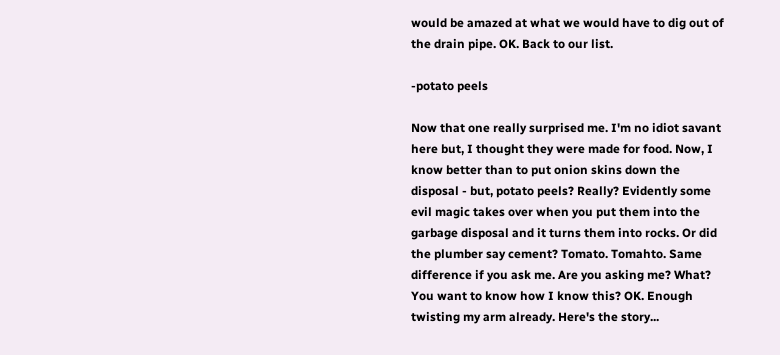would be amazed at what we would have to dig out of the drain pipe. OK. Back to our list.

-potato peels

Now that one really surprised me. I'm no idiot savant here but, I thought they were made for food. Now, I know better than to put onion skins down the disposal - but, potato peels? Really? Evidently some evil magic takes over when you put them into the garbage disposal and it turns them into rocks. Or did the plumber say cement? Tomato. Tomahto. Same difference if you ask me. Are you asking me? What? You want to know how I know this? OK. Enough twisting my arm already. Here's the story...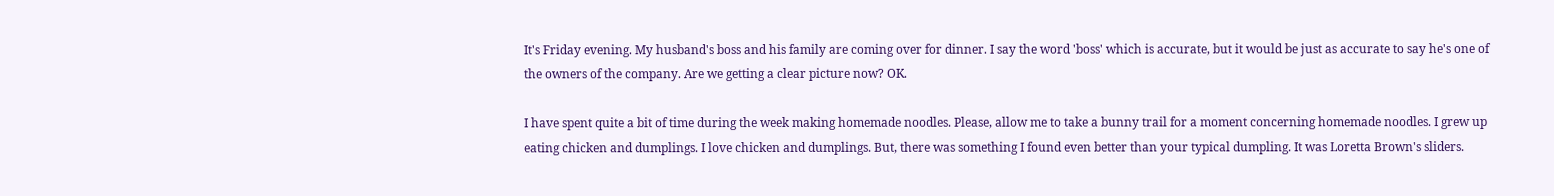It's Friday evening. My husband's boss and his family are coming over for dinner. I say the word 'boss' which is accurate, but it would be just as accurate to say he's one of the owners of the company. Are we getting a clear picture now? OK.

I have spent quite a bit of time during the week making homemade noodles. Please, allow me to take a bunny trail for a moment concerning homemade noodles. I grew up eating chicken and dumplings. I love chicken and dumplings. But, there was something I found even better than your typical dumpling. It was Loretta Brown's sliders.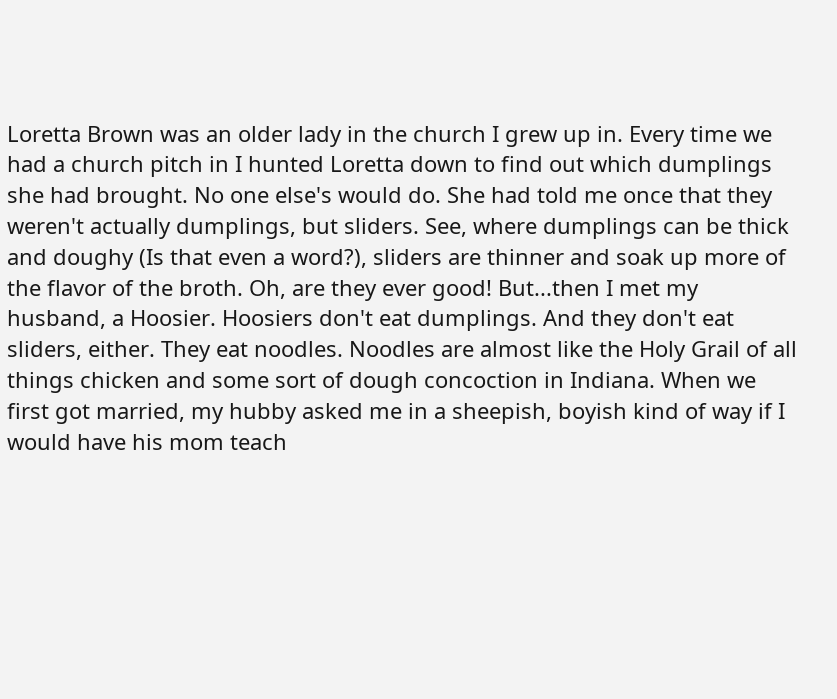Loretta Brown was an older lady in the church I grew up in. Every time we had a church pitch in I hunted Loretta down to find out which dumplings she had brought. No one else's would do. She had told me once that they weren't actually dumplings, but sliders. See, where dumplings can be thick and doughy (Is that even a word?), sliders are thinner and soak up more of the flavor of the broth. Oh, are they ever good! But...then I met my husband, a Hoosier. Hoosiers don't eat dumplings. And they don't eat sliders, either. They eat noodles. Noodles are almost like the Holy Grail of all things chicken and some sort of dough concoction in Indiana. When we first got married, my hubby asked me in a sheepish, boyish kind of way if I would have his mom teach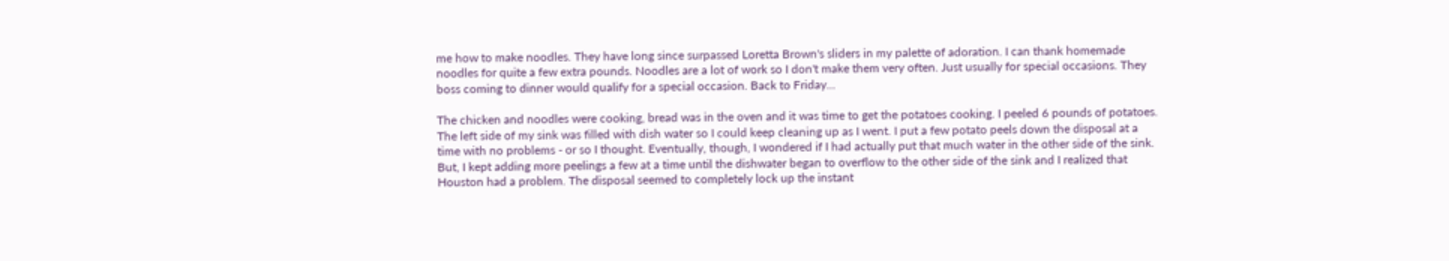me how to make noodles. They have long since surpassed Loretta Brown's sliders in my palette of adoration. I can thank homemade noodles for quite a few extra pounds. Noodles are a lot of work so I don't make them very often. Just usually for special occasions. They boss coming to dinner would qualify for a special occasion. Back to Friday...

The chicken and noodles were cooking, bread was in the oven and it was time to get the potatoes cooking. I peeled 6 pounds of potatoes. The left side of my sink was filled with dish water so I could keep cleaning up as I went. I put a few potato peels down the disposal at a time with no problems - or so I thought. Eventually, though, I wondered if I had actually put that much water in the other side of the sink. But, I kept adding more peelings a few at a time until the dishwater began to overflow to the other side of the sink and I realized that Houston had a problem. The disposal seemed to completely lock up the instant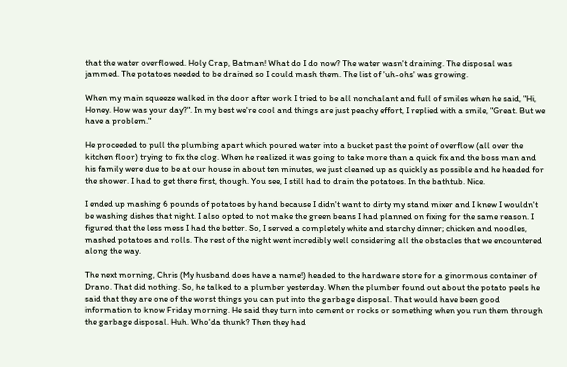that the water overflowed. Holy Crap, Batman! What do I do now? The water wasn't draining. The disposal was jammed. The potatoes needed to be drained so I could mash them. The list of 'uh-ohs' was growing.

When my main squeeze walked in the door after work I tried to be all nonchalant and full of smiles when he said, "Hi, Honey. How was your day?". In my best we're cool and things are just peachy effort, I replied with a smile, "Great. But we have a problem."

He proceeded to pull the plumbing apart which poured water into a bucket past the point of overflow (all over the kitchen floor) trying to fix the clog. When he realized it was going to take more than a quick fix and the boss man and his family were due to be at our house in about ten minutes, we just cleaned up as quickly as possible and he headed for the shower. I had to get there first, though. You see, I still had to drain the potatoes. In the bathtub. Nice.

I ended up mashing 6 pounds of potatoes by hand because I didn't want to dirty my stand mixer and I knew I wouldn't be washing dishes that night. I also opted to not make the green beans I had planned on fixing for the same reason. I figured that the less mess I had the better. So, I served a completely white and starchy dinner; chicken and noodles, mashed potatoes and rolls. The rest of the night went incredibly well considering all the obstacles that we encountered along the way.

The next morning, Chris (My husband does have a name!) headed to the hardware store for a ginormous container of Drano. That did nothing. So, he talked to a plumber yesterday. When the plumber found out about the potato peels he said that they are one of the worst things you can put into the garbage disposal. That would have been good information to know Friday morning. He said they turn into cement or rocks or something when you run them through the garbage disposal. Huh. Who'da thunk? Then they had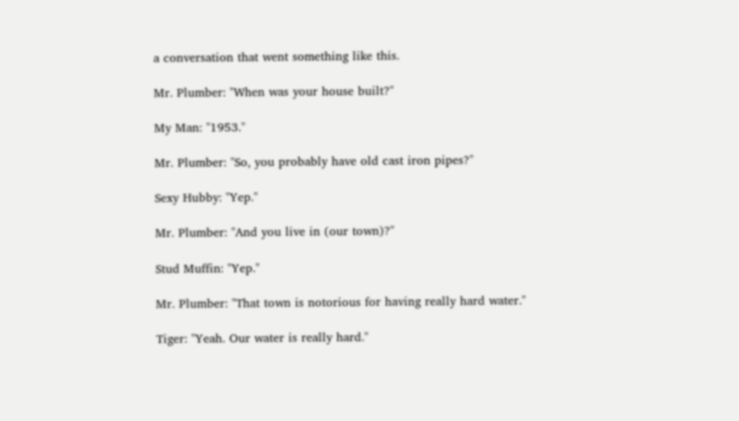a conversation that went something like this.

Mr. Plumber: "When was your house built?"

My Man: "1953."

Mr. Plumber: "So, you probably have old cast iron pipes?"

Sexy Hubby: "Yep."

Mr. Plumber: "And you live in (our town)?"

Stud Muffin: "Yep."

Mr. Plumber: "That town is notorious for having really hard water."

Tiger: "Yeah. Our water is really hard."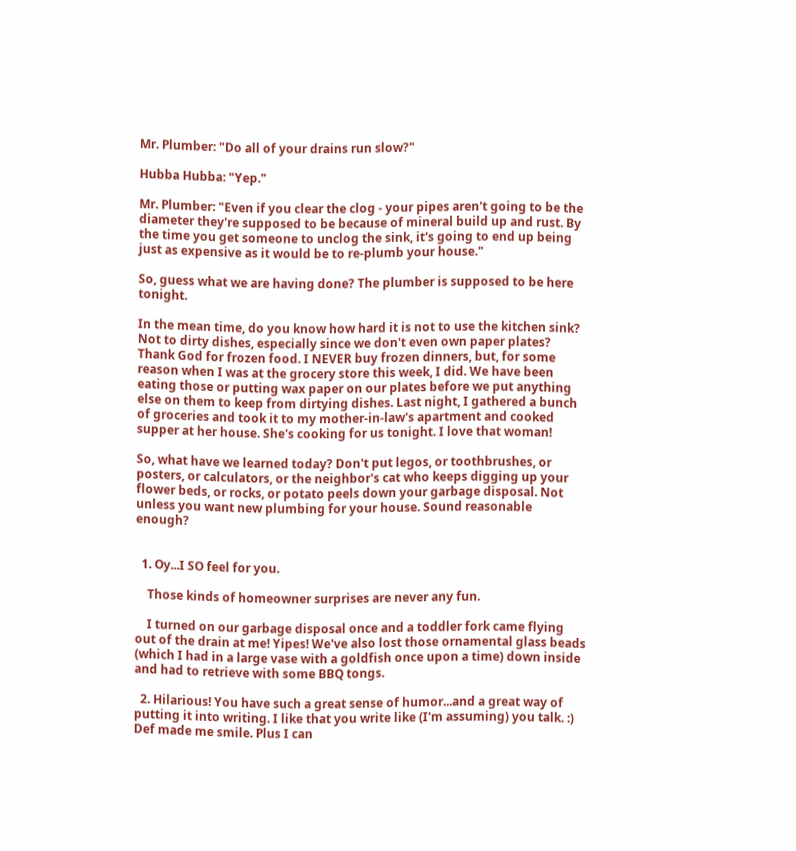Mr. Plumber: "Do all of your drains run slow?"

Hubba Hubba: "Yep."

Mr. Plumber: "Even if you clear the clog - your pipes aren't going to be the diameter they're supposed to be because of mineral build up and rust. By the time you get someone to unclog the sink, it's going to end up being just as expensive as it would be to re-plumb your house."

So, guess what we are having done? The plumber is supposed to be here tonight.

In the mean time, do you know how hard it is not to use the kitchen sink? Not to dirty dishes, especially since we don't even own paper plates? Thank God for frozen food. I NEVER buy frozen dinners, but, for some reason when I was at the grocery store this week, I did. We have been eating those or putting wax paper on our plates before we put anything else on them to keep from dirtying dishes. Last night, I gathered a bunch of groceries and took it to my mother-in-law's apartment and cooked supper at her house. She's cooking for us tonight. I love that woman!

So, what have we learned today? Don't put legos, or toothbrushes, or posters, or calculators, or the neighbor's cat who keeps digging up your flower beds, or rocks, or potato peels down your garbage disposal. Not unless you want new plumbing for your house. Sound reasonable enough?


  1. Oy...I SO feel for you.

    Those kinds of homeowner surprises are never any fun.

    I turned on our garbage disposal once and a toddler fork came flying out of the drain at me! Yipes! We've also lost those ornamental glass beads (which I had in a large vase with a goldfish once upon a time) down inside and had to retrieve with some BBQ tongs.

  2. Hilarious! You have such a great sense of humor...and a great way of putting it into writing. I like that you write like (I'm assuming) you talk. :) Def made me smile. Plus I can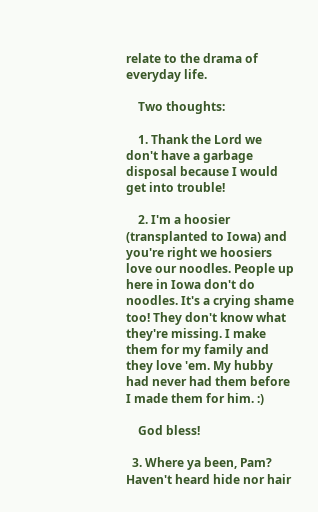relate to the drama of everyday life.

    Two thoughts:

    1. Thank the Lord we don't have a garbage disposal because I would get into trouble!

    2. I'm a hoosier (transplanted to Iowa) and you're right we hoosiers love our noodles. People up here in Iowa don't do noodles. It's a crying shame too! They don't know what they're missing. I make them for my family and they love 'em. My hubby had never had them before I made them for him. :)

    God bless!

  3. Where ya been, Pam? Haven't heard hide nor hair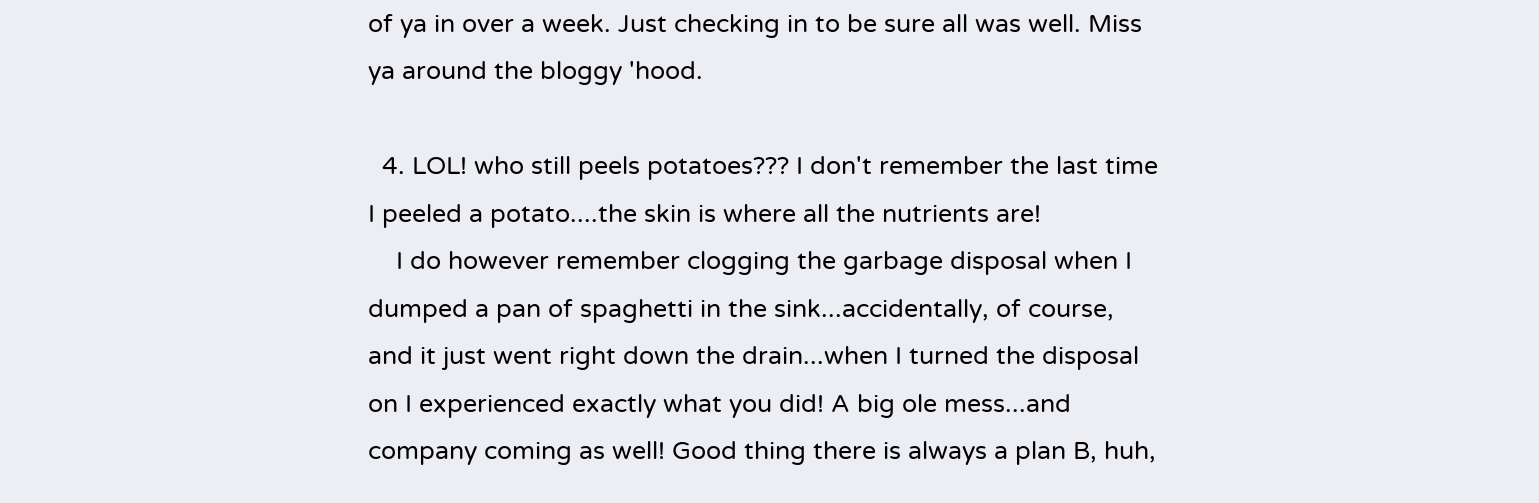of ya in over a week. Just checking in to be sure all was well. Miss ya around the bloggy 'hood.

  4. LOL! who still peels potatoes??? I don't remember the last time I peeled a potato....the skin is where all the nutrients are!
    I do however remember clogging the garbage disposal when I dumped a pan of spaghetti in the sink...accidentally, of course, and it just went right down the drain...when I turned the disposal on I experienced exactly what you did! A big ole mess...and company coming as well! Good thing there is always a plan B, huh,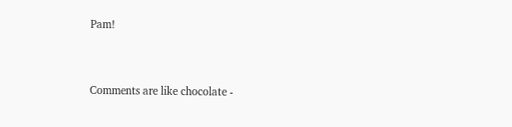Pam!


Comments are like chocolate -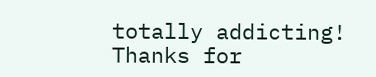totally addicting! Thanks for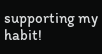supporting my habit!